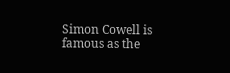Simon Cowell is famous as the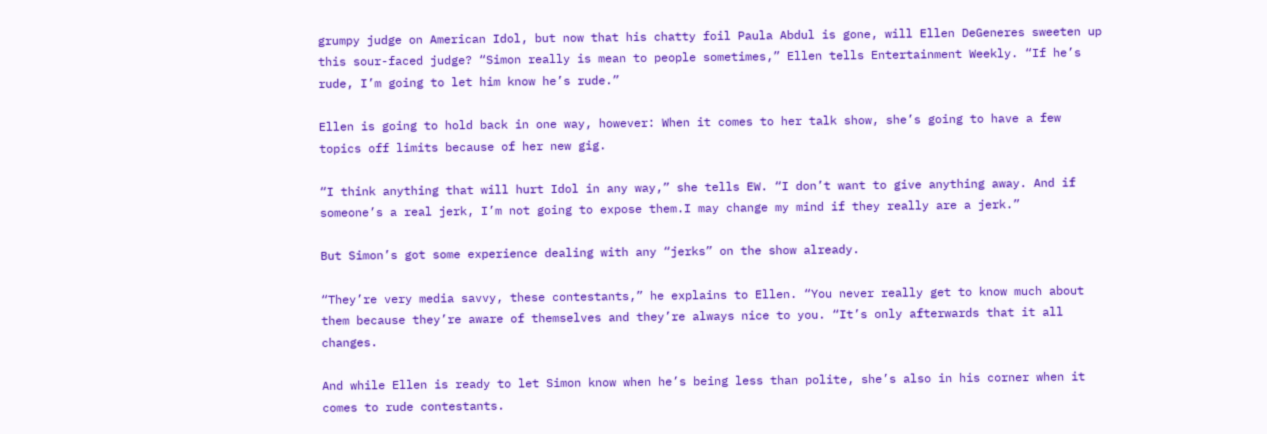grumpy judge on American Idol, but now that his chatty foil Paula Abdul is gone, will Ellen DeGeneres sweeten up this sour-faced judge? “Simon really is mean to people sometimes,” Ellen tells Entertainment Weekly. “If he’s rude, I’m going to let him know he’s rude.”

Ellen is going to hold back in one way, however: When it comes to her talk show, she’s going to have a few topics off limits because of her new gig.

“I think anything that will hurt Idol in any way,” she tells EW. “I don’t want to give anything away. And if someone’s a real jerk, I’m not going to expose them.I may change my mind if they really are a jerk.”

But Simon’s got some experience dealing with any “jerks” on the show already.

“They’re very media savvy, these contestants,” he explains to Ellen. “You never really get to know much about them because they’re aware of themselves and they’re always nice to you. “It’s only afterwards that it all changes.

And while Ellen is ready to let Simon know when he’s being less than polite, she’s also in his corner when it comes to rude contestants.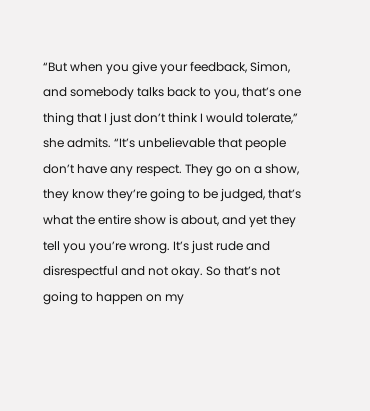“But when you give your feedback, Simon, and somebody talks back to you, that’s one thing that I just don’t think I would tolerate,” she admits. “It’s unbelievable that people don’t have any respect. They go on a show, they know they’re going to be judged, that’s what the entire show is about, and yet they tell you you’re wrong. It’s just rude and disrespectful and not okay. So that’s not going to happen on my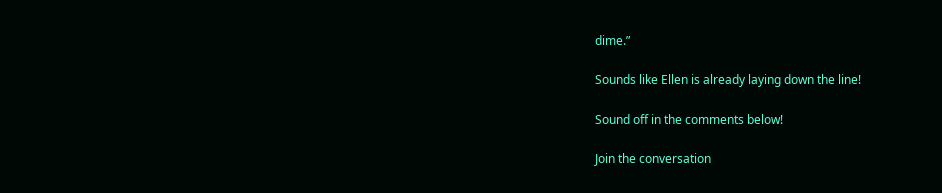dime.”

Sounds like Ellen is already laying down the line!

Sound off in the comments below!

Join the conversation